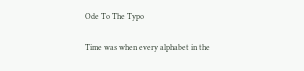Ode To The Typo

Time was when every alphabet in the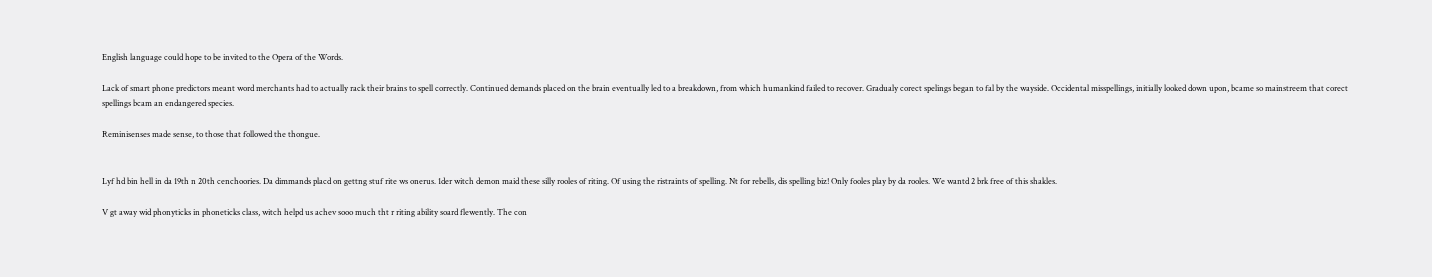English language could hope to be invited to the Opera of the Words.

Lack of smart phone predictors meant word merchants had to actually rack their brains to spell correctly. Continued demands placed on the brain eventually led to a breakdown, from which humankind failed to recover. Gradualy corect spelings began to fal by the wayside. Occidental misspellings, initially looked down upon, bcame so mainstreem that corect spellings bcam an endangered species.

Reminisenses made sense, to those that followed the thongue.


Lyf hd bin hell in da 19th n 20th cenchoories. Da dimmands placd on gettng stuf rite ws onerus. 1der witch demon maid these silly rooles of riting. Of using the ristraints of spelling. Nt for rebells, dis spelling biz! Only fooles play by da rooles. We wantd 2 brk free of this shakles.

V gt away wid phonyticks in phoneticks class, witch helpd us achev sooo much tht r riting ability soard flewently. The con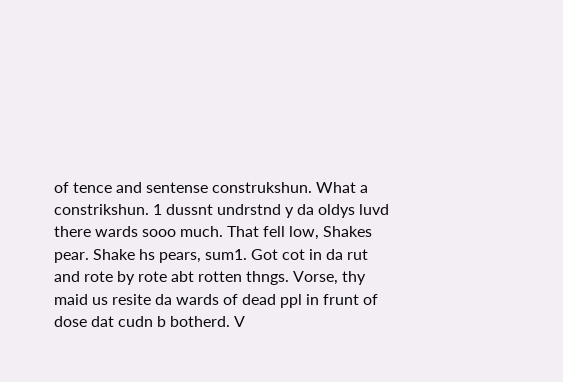of tence and sentense construkshun. What a constrikshun. 1 dussnt undrstnd y da oldys luvd there wards sooo much. That fell low, Shakes pear. Shake hs pears, sum1. Got cot in da rut and rote by rote abt rotten thngs. Vorse, thy maid us resite da wards of dead ppl in frunt of dose dat cudn b botherd. V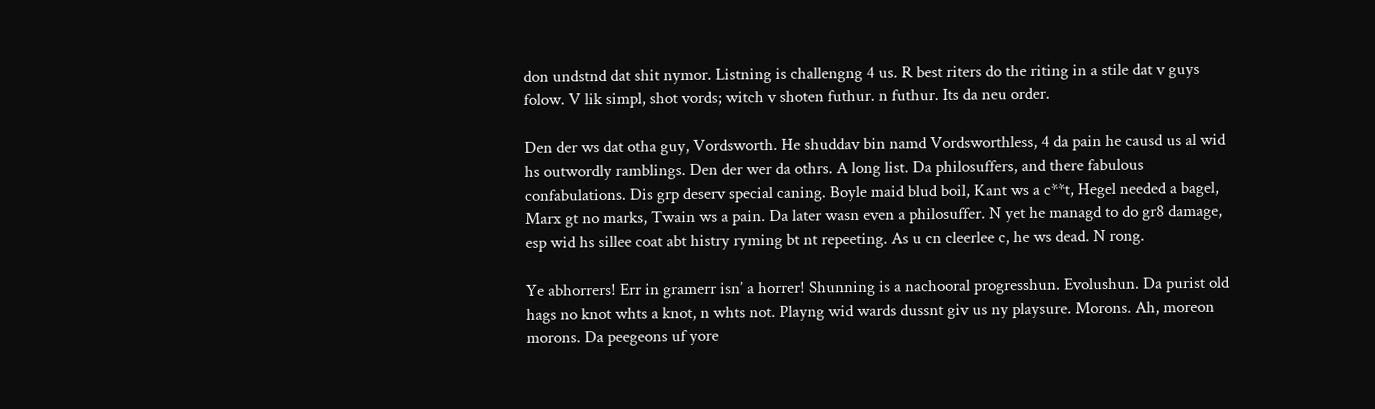don undstnd dat shit nymor. Listning is challengng 4 us. R best riters do the riting in a stile dat v guys folow. V lik simpl, shot vords; witch v shoten futhur. n futhur. Its da neu order.

Den der ws dat otha guy, Vordsworth. He shuddav bin namd Vordsworthless, 4 da pain he causd us al wid hs outwordly ramblings. Den der wer da othrs. A long list. Da philosuffers, and there fabulous confabulations. Dis grp deserv special caning. Boyle maid blud boil, Kant ws a c**t, Hegel needed a bagel, Marx gt no marks, Twain ws a pain. Da later wasn even a philosuffer. N yet he managd to do gr8 damage, esp wid hs sillee coat abt histry ryming bt nt repeeting. As u cn cleerlee c, he ws dead. N rong.

Ye abhorrers! Err in gramerr isn’ a horrer! Shunning is a nachooral progresshun. Evolushun. Da purist old hags no knot whts a knot, n whts not. Playng wid wards dussnt giv us ny playsure. Morons. Ah, moreon morons. Da peegeons uf yore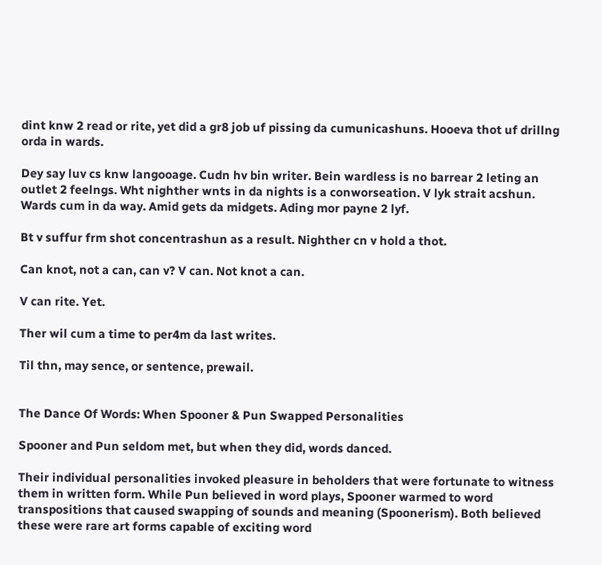dint knw 2 read or rite, yet did a gr8 job uf pissing da cumunicashuns. Hooeva thot uf drillng orda in wards.

Dey say luv cs knw langooage. Cudn hv bin writer. Bein wardless is no barrear 2 leting an outlet 2 feelngs. Wht nighther wnts in da nights is a conworseation. V lyk strait acshun. Wards cum in da way. Amid gets da midgets. Ading mor payne 2 lyf.

Bt v suffur frm shot concentrashun as a result. Nighther cn v hold a thot.

Can knot, not a can, can v? V can. Not knot a can.

V can rite. Yet.

Ther wil cum a time to per4m da last writes.

Til thn, may sence, or sentence, prewail.


The Dance Of Words: When Spooner & Pun Swapped Personalities

Spooner and Pun seldom met, but when they did, words danced.

Their individual personalities invoked pleasure in beholders that were fortunate to witness them in written form. While Pun believed in word plays, Spooner warmed to word transpositions that caused swapping of sounds and meaning (Spoonerism). Both believed these were rare art forms capable of exciting word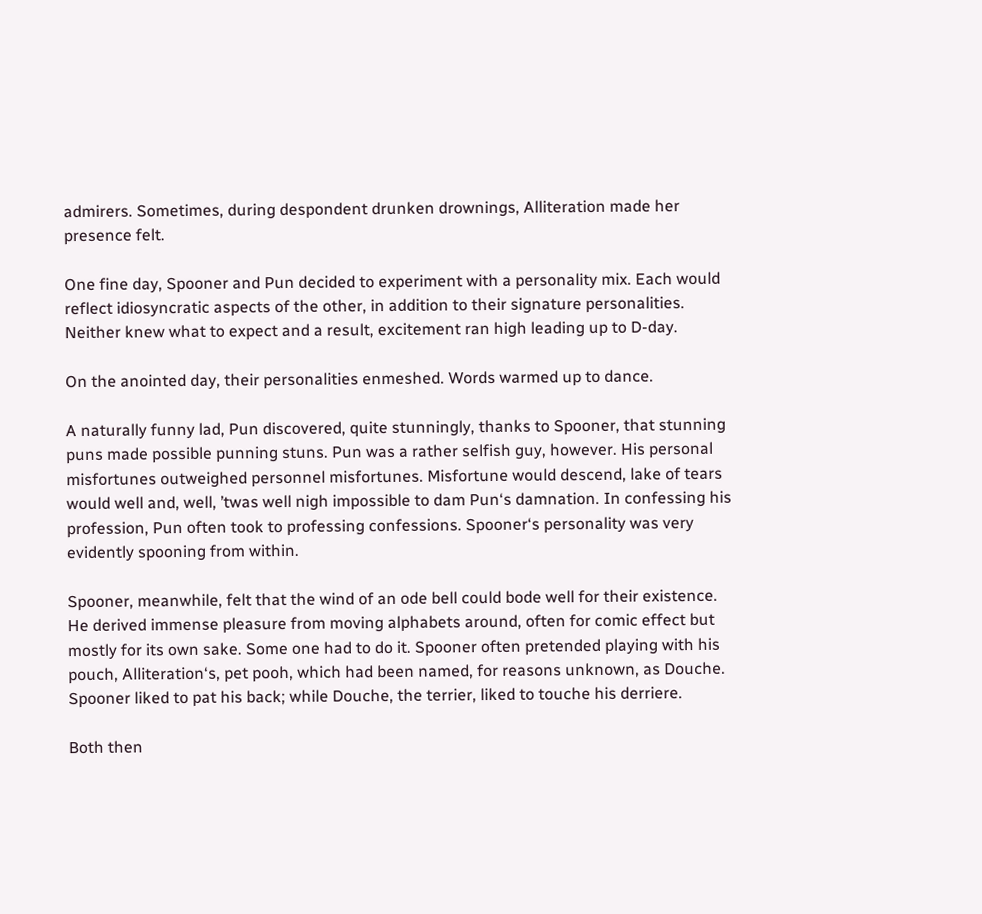admirers. Sometimes, during despondent drunken drownings, Alliteration made her presence felt.

One fine day, Spooner and Pun decided to experiment with a personality mix. Each would reflect idiosyncratic aspects of the other, in addition to their signature personalities. Neither knew what to expect and a result, excitement ran high leading up to D-day.

On the anointed day, their personalities enmeshed. Words warmed up to dance.

A naturally funny lad, Pun discovered, quite stunningly, thanks to Spooner, that stunning puns made possible punning stuns. Pun was a rather selfish guy, however. His personal misfortunes outweighed personnel misfortunes. Misfortune would descend, lake of tears would well and, well, ’twas well nigh impossible to dam Pun‘s damnation. In confessing his profession, Pun often took to professing confessions. Spooner‘s personality was very evidently spooning from within.

Spooner, meanwhile, felt that the wind of an ode bell could bode well for their existence. He derived immense pleasure from moving alphabets around, often for comic effect but mostly for its own sake. Some one had to do it. Spooner often pretended playing with his pouch, Alliteration‘s, pet pooh, which had been named, for reasons unknown, as Douche. Spooner liked to pat his back; while Douche, the terrier, liked to touche his derriere.

Both then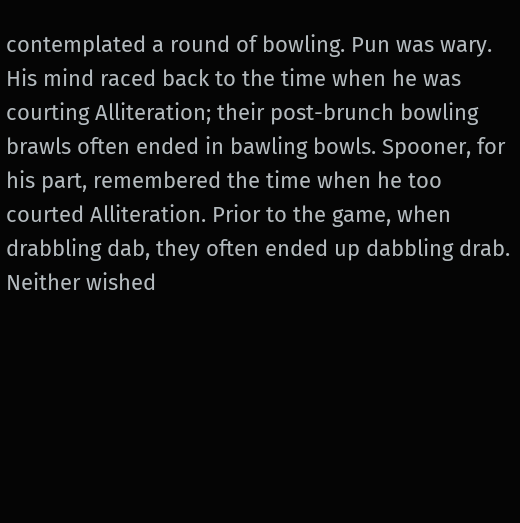contemplated a round of bowling. Pun was wary. His mind raced back to the time when he was courting Alliteration; their post-brunch bowling brawls often ended in bawling bowls. Spooner, for his part, remembered the time when he too courted Alliteration. Prior to the game, when drabbling dab, they often ended up dabbling drab. Neither wished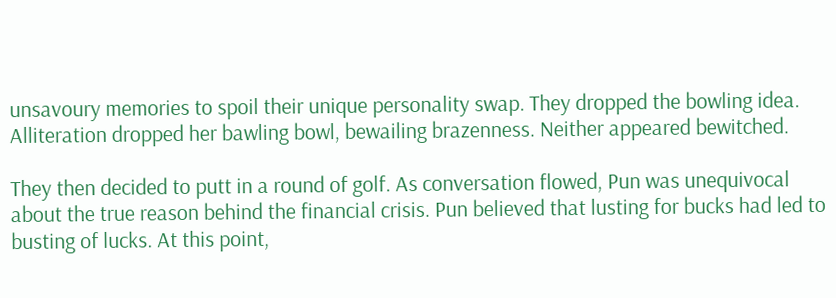unsavoury memories to spoil their unique personality swap. They dropped the bowling idea. Alliteration dropped her bawling bowl, bewailing brazenness. Neither appeared bewitched.

They then decided to putt in a round of golf. As conversation flowed, Pun was unequivocal about the true reason behind the financial crisis. Pun believed that lusting for bucks had led to busting of lucks. At this point,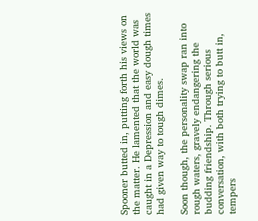Spooner butted in, putting forth his views on the matter. He lamented that the world was caught in a Depression and easy dough times had given way to tough dimes.

Soon though, the personality swap ran into rough waters, gravely endangering the budding friendship. Through serious conversation, with both trying to butt in, tempers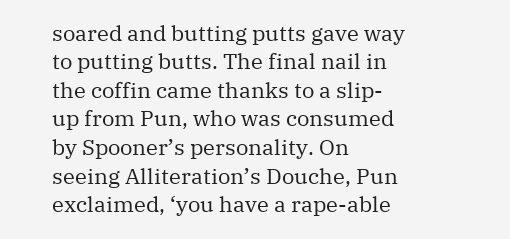soared and butting putts gave way to putting butts. The final nail in the coffin came thanks to a slip-up from Pun, who was consumed by Spooner’s personality. On seeing Alliteration’s Douche, Pun exclaimed, ‘you have a rape-able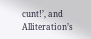cunt!’, and Alliteration’s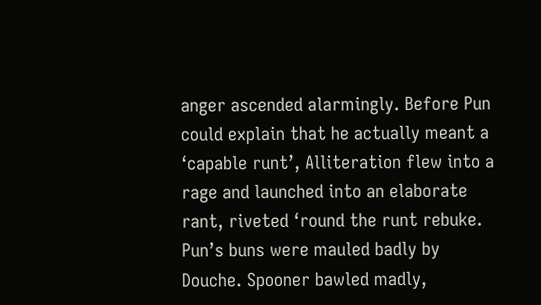anger ascended alarmingly. Before Pun could explain that he actually meant a ‘capable runt’, Alliteration flew into a rage and launched into an elaborate rant, riveted ‘round the runt rebuke. Pun’s buns were mauled badly by Douche. Spooner bawled madly,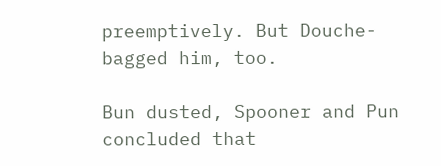preemptively. But Douche-bagged him, too.

Bun dusted, Spooner and Pun concluded that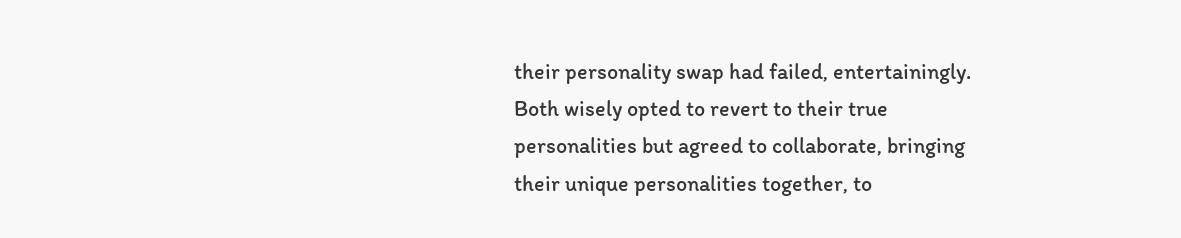their personality swap had failed, entertainingly. Both wisely opted to revert to their true personalities but agreed to collaborate, bringing their unique personalities together, to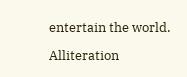entertain the world.

Alliteration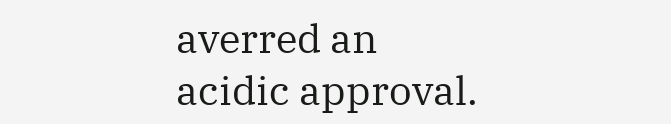averred an acidic approval.